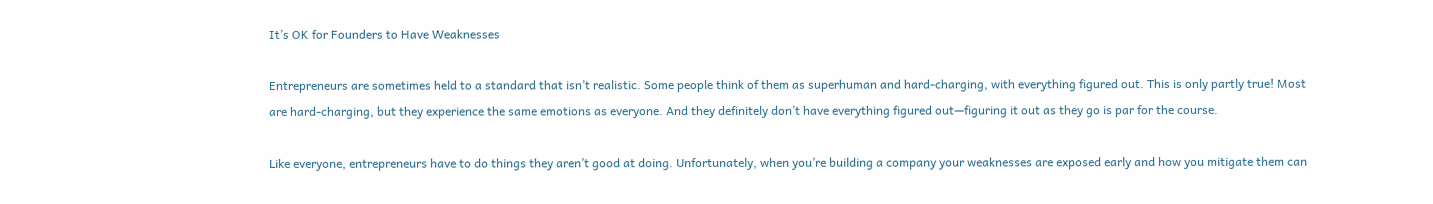It’s OK for Founders to Have Weaknesses

Entrepreneurs are sometimes held to a standard that isn’t realistic. Some people think of them as superhuman and hard-charging, with everything figured out. This is only partly true! Most are hard-charging, but they experience the same emotions as everyone. And they definitely don’t have everything figured out—figuring it out as they go is par for the course.

Like everyone, entrepreneurs have to do things they aren’t good at doing. Unfortunately, when you’re building a company your weaknesses are exposed early and how you mitigate them can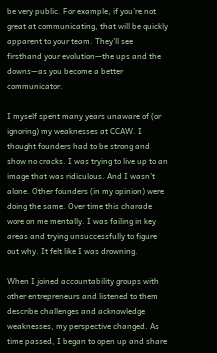be very public. For example, if you’re not great at communicating, that will be quickly apparent to your team. They’ll see firsthand your evolution—the ups and the downs—as you become a better communicator.

I myself spent many years unaware of (or ignoring) my weaknesses at CCAW. I thought founders had to be strong and show no cracks. I was trying to live up to an image that was ridiculous. And I wasn’t alone. Other founders (in my opinion) were doing the same. Over time this charade wore on me mentally. I was failing in key areas and trying unsuccessfully to figure out why. It felt like I was drowning.

When I joined accountability groups with other entrepreneurs and listened to them describe challenges and acknowledge weaknesses, my perspective changed. As time passed, I began to open up and share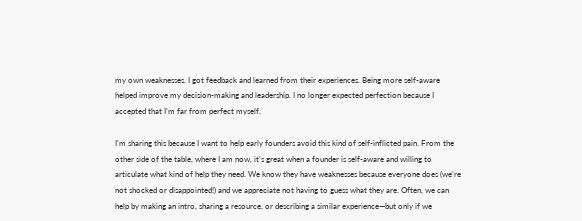my own weaknesses. I got feedback and learned from their experiences. Being more self-aware helped improve my decision-making and leadership. I no longer expected perfection because I accepted that I’m far from perfect myself.

I’m sharing this because I want to help early founders avoid this kind of self-inflicted pain. From the other side of the table, where I am now, it’s great when a founder is self-aware and willing to articulate what kind of help they need. We know they have weaknesses because everyone does (we’re not shocked or disappointed!) and we appreciate not having to guess what they are. Often, we can help by making an intro, sharing a resource, or describing a similar experience—but only if we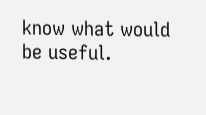know what would be useful.